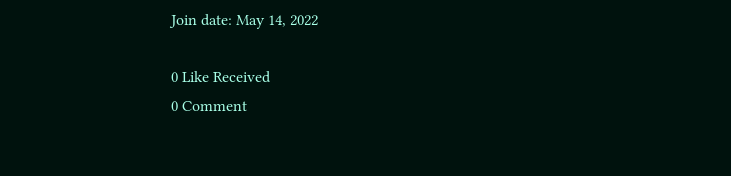Join date: May 14, 2022

0 Like Received
0 Comment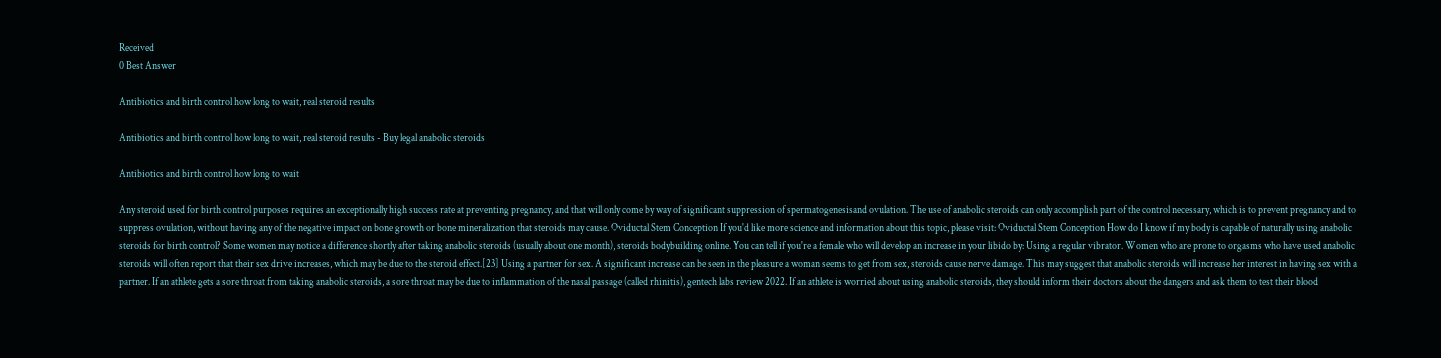Received
0 Best Answer

Antibiotics and birth control how long to wait, real steroid results

Antibiotics and birth control how long to wait, real steroid results - Buy legal anabolic steroids

Antibiotics and birth control how long to wait

Any steroid used for birth control purposes requires an exceptionally high success rate at preventing pregnancy, and that will only come by way of significant suppression of spermatogenesisand ovulation. The use of anabolic steroids can only accomplish part of the control necessary, which is to prevent pregnancy and to suppress ovulation, without having any of the negative impact on bone growth or bone mineralization that steroids may cause. Oviductal Stem Conception If you'd like more science and information about this topic, please visit: Oviductal Stem Conception How do I know if my body is capable of naturally using anabolic steroids for birth control? Some women may notice a difference shortly after taking anabolic steroids (usually about one month), steroids bodybuilding online. You can tell if you're a female who will develop an increase in your libido by: Using a regular vibrator. Women who are prone to orgasms who have used anabolic steroids will often report that their sex drive increases, which may be due to the steroid effect.[23] Using a partner for sex. A significant increase can be seen in the pleasure a woman seems to get from sex, steroids cause nerve damage. This may suggest that anabolic steroids will increase her interest in having sex with a partner. If an athlete gets a sore throat from taking anabolic steroids, a sore throat may be due to inflammation of the nasal passage (called rhinitis), gentech labs review 2022. If an athlete is worried about using anabolic steroids, they should inform their doctors about the dangers and ask them to test their blood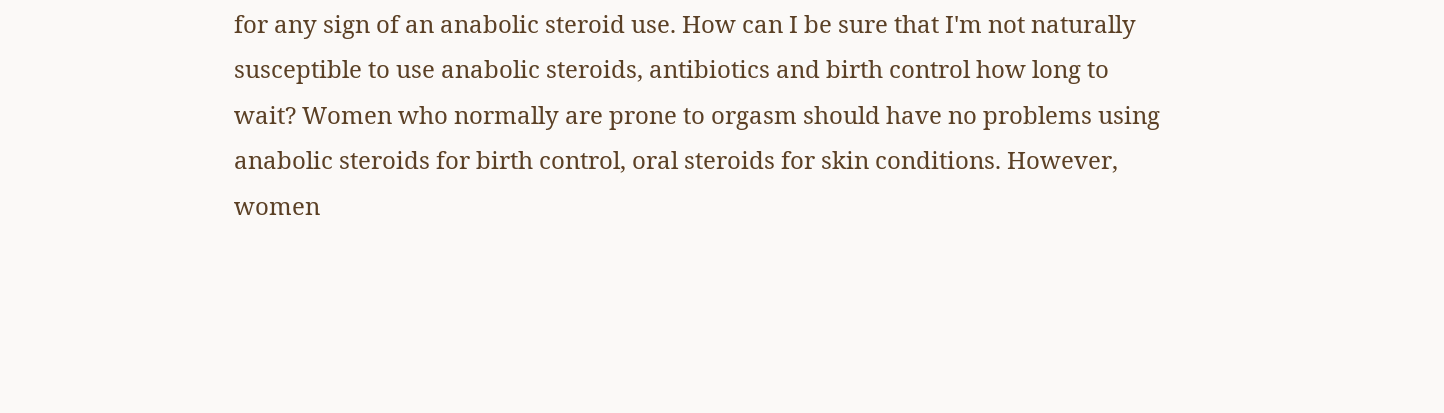for any sign of an anabolic steroid use. How can I be sure that I'm not naturally susceptible to use anabolic steroids, antibiotics and birth control how long to wait? Women who normally are prone to orgasm should have no problems using anabolic steroids for birth control, oral steroids for skin conditions. However, women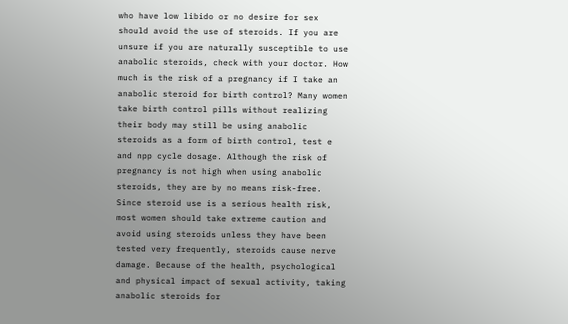who have low libido or no desire for sex should avoid the use of steroids. If you are unsure if you are naturally susceptible to use anabolic steroids, check with your doctor. How much is the risk of a pregnancy if I take an anabolic steroid for birth control? Many women take birth control pills without realizing their body may still be using anabolic steroids as a form of birth control, test e and npp cycle dosage. Although the risk of pregnancy is not high when using anabolic steroids, they are by no means risk-free. Since steroid use is a serious health risk, most women should take extreme caution and avoid using steroids unless they have been tested very frequently, steroids cause nerve damage. Because of the health, psychological and physical impact of sexual activity, taking anabolic steroids for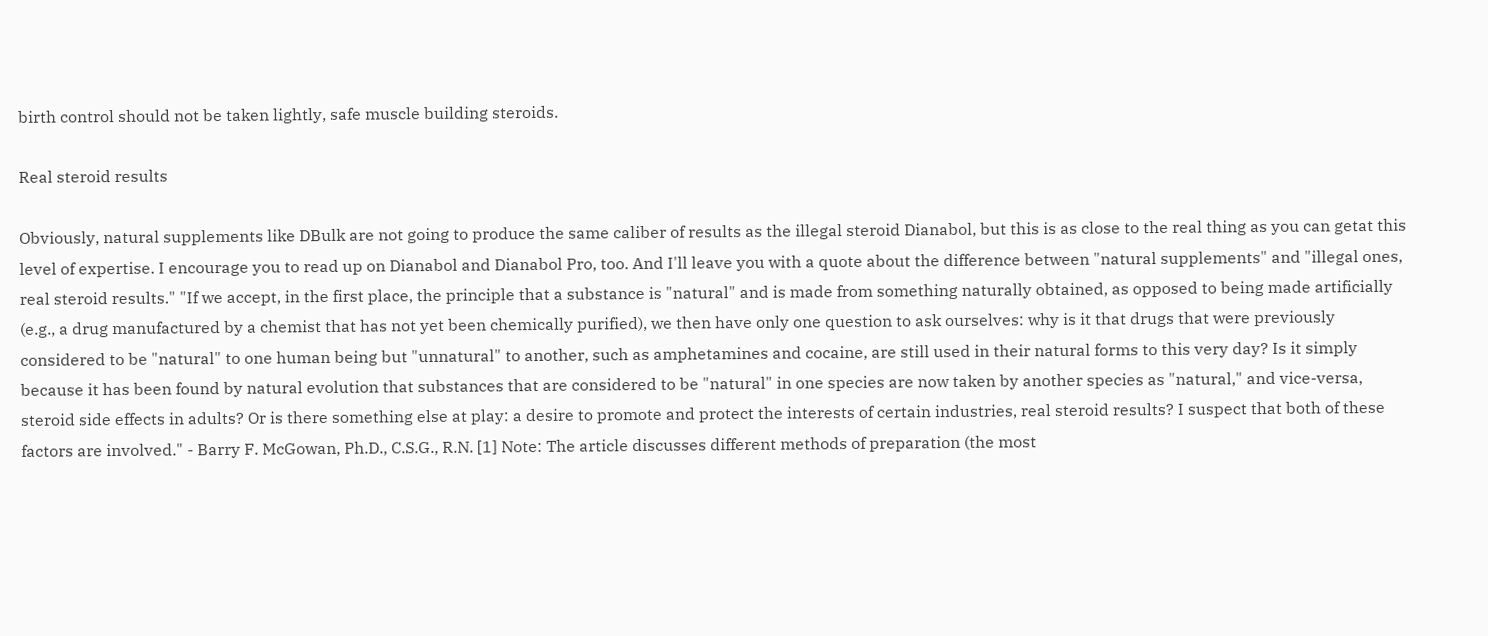birth control should not be taken lightly, safe muscle building steroids.

Real steroid results

Obviously, natural supplements like DBulk are not going to produce the same caliber of results as the illegal steroid Dianabol, but this is as close to the real thing as you can getat this level of expertise. I encourage you to read up on Dianabol and Dianabol Pro, too. And I'll leave you with a quote about the difference between "natural supplements" and "illegal ones, real steroid results." "If we accept, in the first place, the principle that a substance is "natural" and is made from something naturally obtained, as opposed to being made artificially (e.g., a drug manufactured by a chemist that has not yet been chemically purified), we then have only one question to ask ourselves: why is it that drugs that were previously considered to be "natural" to one human being but "unnatural" to another, such as amphetamines and cocaine, are still used in their natural forms to this very day? Is it simply because it has been found by natural evolution that substances that are considered to be "natural" in one species are now taken by another species as "natural," and vice-versa, steroid side effects in adults? Or is there something else at play: a desire to promote and protect the interests of certain industries, real steroid results? I suspect that both of these factors are involved." - Barry F. McGowan, Ph.D., C.S.G., R.N. [1] Note: The article discusses different methods of preparation (the most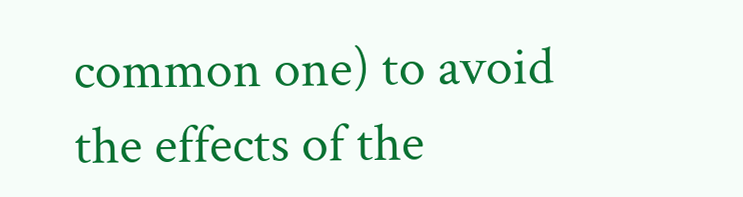common one) to avoid the effects of the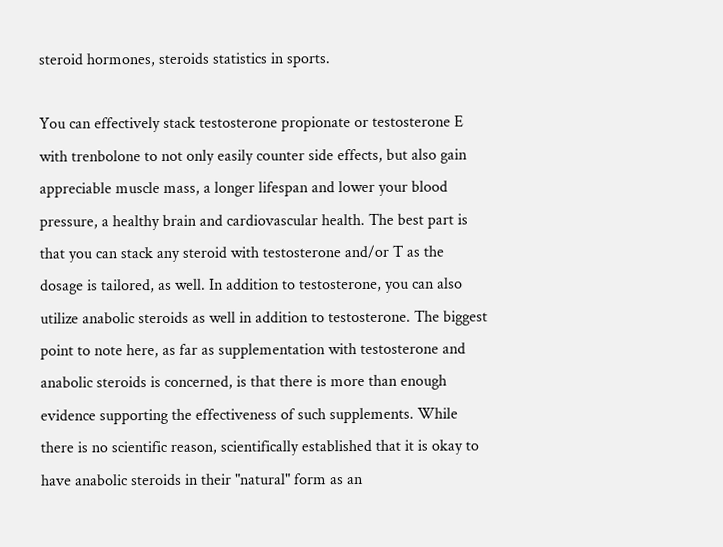steroid hormones, steroids statistics in sports.

You can effectively stack testosterone propionate or testosterone E with trenbolone to not only easily counter side effects, but also gain appreciable muscle mass, a longer lifespan and lower your blood pressure, a healthy brain and cardiovascular health. The best part is that you can stack any steroid with testosterone and/or T as the dosage is tailored, as well. In addition to testosterone, you can also utilize anabolic steroids as well in addition to testosterone. The biggest point to note here, as far as supplementation with testosterone and anabolic steroids is concerned, is that there is more than enough evidence supporting the effectiveness of such supplements. While there is no scientific reason, scientifically established that it is okay to have anabolic steroids in their "natural" form as an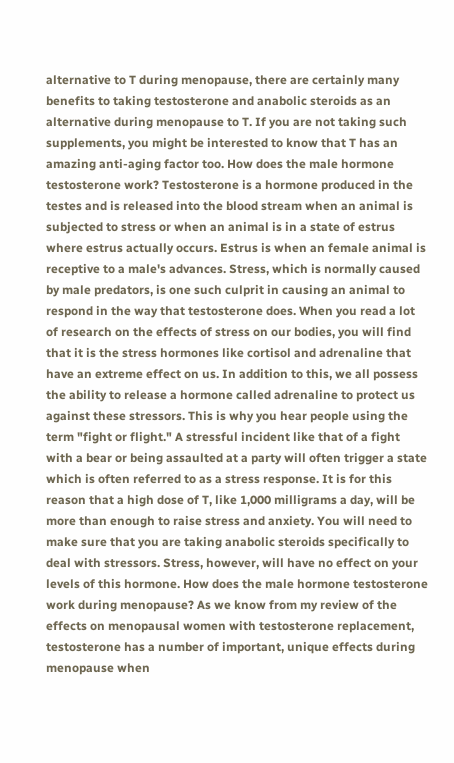alternative to T during menopause, there are certainly many benefits to taking testosterone and anabolic steroids as an alternative during menopause to T. If you are not taking such supplements, you might be interested to know that T has an amazing anti-aging factor too. How does the male hormone testosterone work? Testosterone is a hormone produced in the testes and is released into the blood stream when an animal is subjected to stress or when an animal is in a state of estrus where estrus actually occurs. Estrus is when an female animal is receptive to a male's advances. Stress, which is normally caused by male predators, is one such culprit in causing an animal to respond in the way that testosterone does. When you read a lot of research on the effects of stress on our bodies, you will find that it is the stress hormones like cortisol and adrenaline that have an extreme effect on us. In addition to this, we all possess the ability to release a hormone called adrenaline to protect us against these stressors. This is why you hear people using the term "fight or flight." A stressful incident like that of a fight with a bear or being assaulted at a party will often trigger a state which is often referred to as a stress response. It is for this reason that a high dose of T, like 1,000 milligrams a day, will be more than enough to raise stress and anxiety. You will need to make sure that you are taking anabolic steroids specifically to deal with stressors. Stress, however, will have no effect on your levels of this hormone. How does the male hormone testosterone work during menopause? As we know from my review of the effects on menopausal women with testosterone replacement, testosterone has a number of important, unique effects during menopause when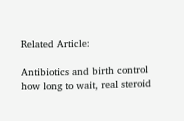Related Article:

Antibiotics and birth control how long to wait, real steroid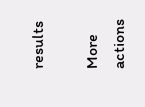results

More actions